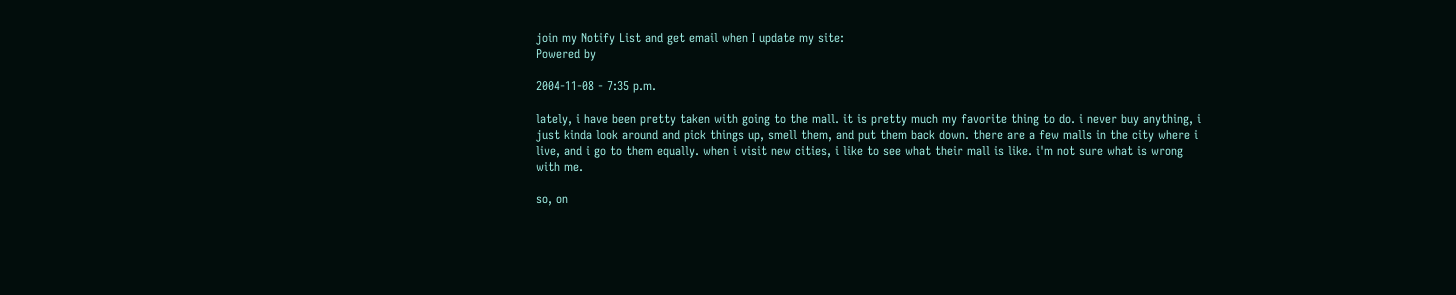join my Notify List and get email when I update my site:
Powered by

2004-11-08 - 7:35 p.m.

lately, i have been pretty taken with going to the mall. it is pretty much my favorite thing to do. i never buy anything, i just kinda look around and pick things up, smell them, and put them back down. there are a few malls in the city where i live, and i go to them equally. when i visit new cities, i like to see what their mall is like. i'm not sure what is wrong with me.

so, on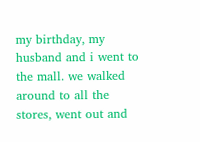my birthday, my husband and i went to the mall. we walked around to all the stores, went out and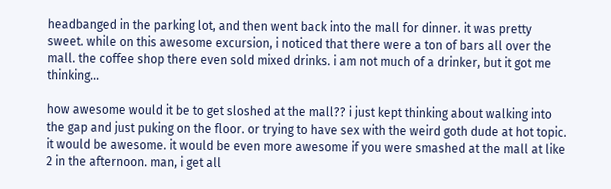headbanged in the parking lot, and then went back into the mall for dinner. it was pretty sweet. while on this awesome excursion, i noticed that there were a ton of bars all over the mall. the coffee shop there even sold mixed drinks. i am not much of a drinker, but it got me thinking...

how awesome would it be to get sloshed at the mall?? i just kept thinking about walking into the gap and just puking on the floor. or trying to have sex with the weird goth dude at hot topic. it would be awesome. it would be even more awesome if you were smashed at the mall at like 2 in the afternoon. man, i get all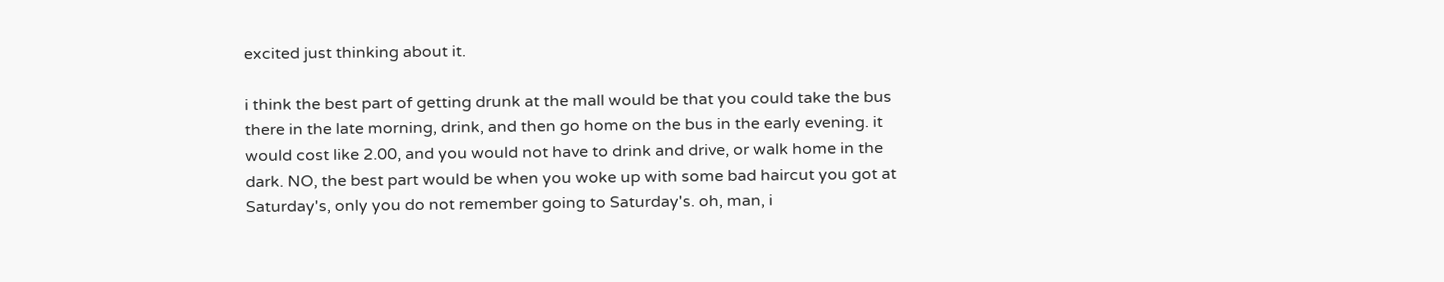excited just thinking about it.

i think the best part of getting drunk at the mall would be that you could take the bus there in the late morning, drink, and then go home on the bus in the early evening. it would cost like 2.00, and you would not have to drink and drive, or walk home in the dark. NO, the best part would be when you woke up with some bad haircut you got at Saturday's, only you do not remember going to Saturday's. oh, man, i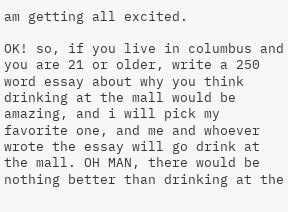am getting all excited.

OK! so, if you live in columbus and you are 21 or older, write a 250 word essay about why you think drinking at the mall would be amazing, and i will pick my favorite one, and me and whoever wrote the essay will go drink at the mall. OH MAN, there would be nothing better than drinking at the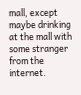mall, except maybe drinking at the mall with some stranger from the internet.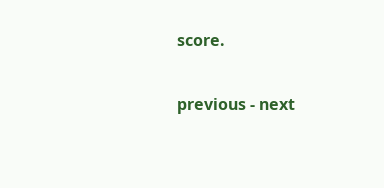score.

previous - next